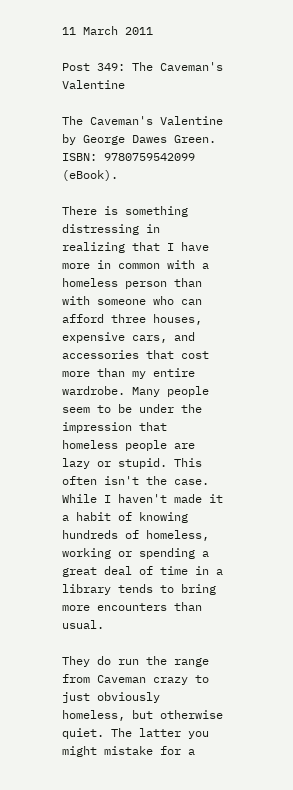11 March 2011

Post 349: The Caveman's Valentine

The Caveman's Valentine by George Dawes Green. ISBN: 9780759542099 (eBook).

There is something distressing in realizing that I have more in common with a homeless person than with someone who can afford three houses, expensive cars, and accessories that cost more than my entire wardrobe. Many people seem to be under the impression that homeless people are lazy or stupid. This often isn't the case. While I haven't made it a habit of knowing hundreds of homeless, working or spending a great deal of time in a library tends to bring more encounters than usual.

They do run the range from Caveman crazy to just obviously homeless, but otherwise quiet. The latter you might mistake for a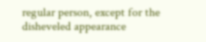regular person, except for the disheveled appearance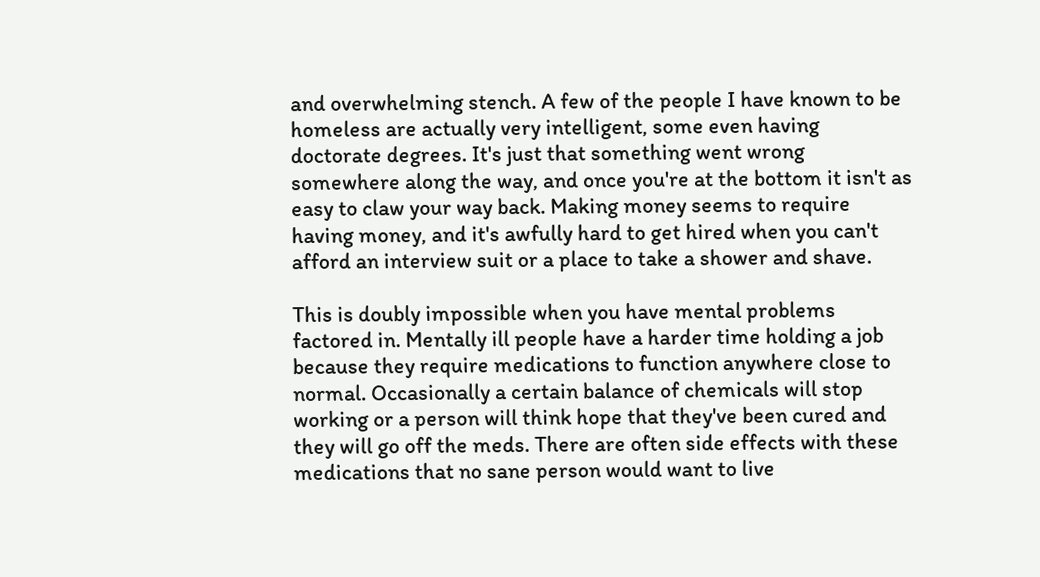and overwhelming stench. A few of the people I have known to be homeless are actually very intelligent, some even having doctorate degrees. It's just that something went wrong somewhere along the way, and once you're at the bottom it isn't as easy to claw your way back. Making money seems to require having money, and it's awfully hard to get hired when you can't afford an interview suit or a place to take a shower and shave.

This is doubly impossible when you have mental problems factored in. Mentally ill people have a harder time holding a job because they require medications to function anywhere close to normal. Occasionally a certain balance of chemicals will stop working or a person will think hope that they've been cured and they will go off the meds. There are often side effects with these medications that no sane person would want to live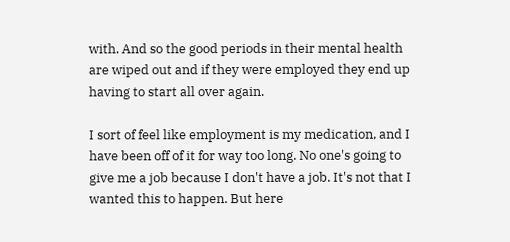with. And so the good periods in their mental health are wiped out and if they were employed they end up having to start all over again.

I sort of feel like employment is my medication, and I have been off of it for way too long. No one's going to give me a job because I don't have a job. It's not that I wanted this to happen. But here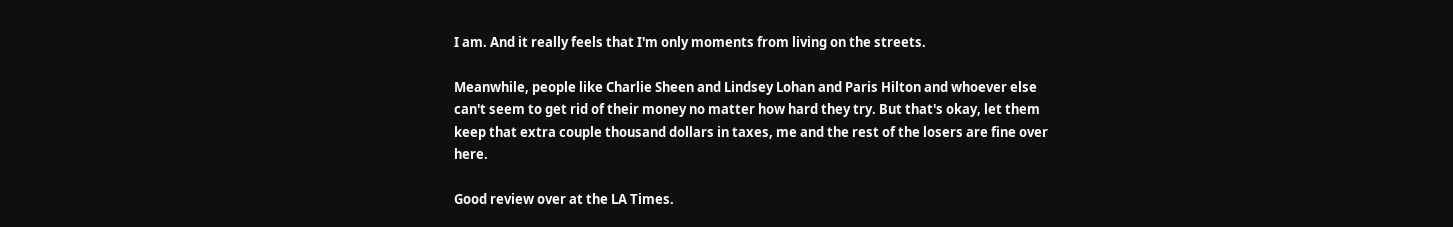I am. And it really feels that I'm only moments from living on the streets.

Meanwhile, people like Charlie Sheen and Lindsey Lohan and Paris Hilton and whoever else can't seem to get rid of their money no matter how hard they try. But that's okay, let them keep that extra couple thousand dollars in taxes, me and the rest of the losers are fine over here.

Good review over at the LA Times.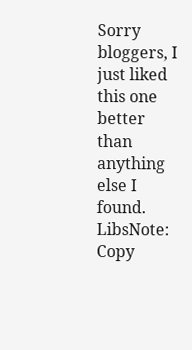Sorry bloggers, I just liked this one better than anything else I found.
LibsNote: Copy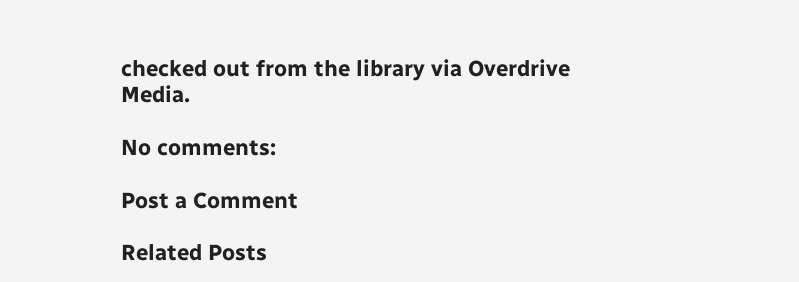checked out from the library via Overdrive Media.

No comments:

Post a Comment

Related Posts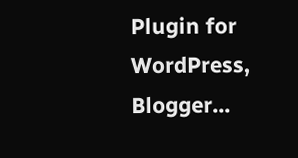Plugin for WordPress, Blogger...